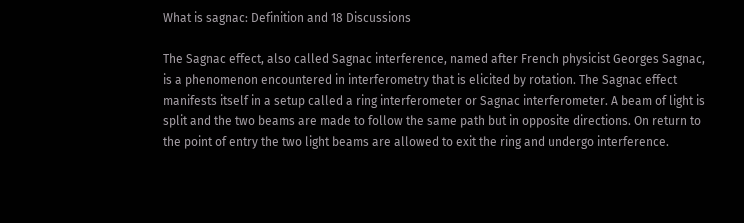What is sagnac: Definition and 18 Discussions

The Sagnac effect, also called Sagnac interference, named after French physicist Georges Sagnac, is a phenomenon encountered in interferometry that is elicited by rotation. The Sagnac effect manifests itself in a setup called a ring interferometer or Sagnac interferometer. A beam of light is split and the two beams are made to follow the same path but in opposite directions. On return to the point of entry the two light beams are allowed to exit the ring and undergo interference.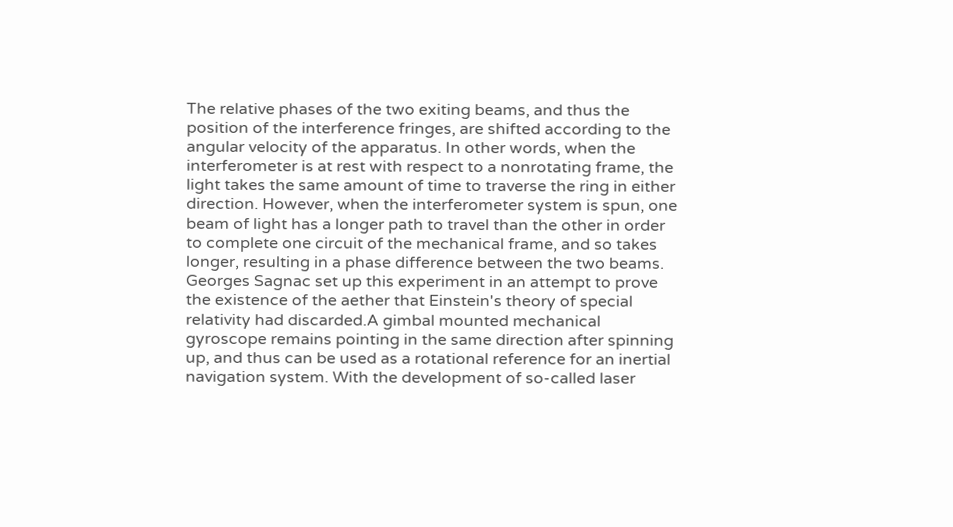The relative phases of the two exiting beams, and thus the position of the interference fringes, are shifted according to the angular velocity of the apparatus. In other words, when the interferometer is at rest with respect to a nonrotating frame, the light takes the same amount of time to traverse the ring in either direction. However, when the interferometer system is spun, one beam of light has a longer path to travel than the other in order to complete one circuit of the mechanical frame, and so takes longer, resulting in a phase difference between the two beams. Georges Sagnac set up this experiment in an attempt to prove the existence of the aether that Einstein's theory of special relativity had discarded.A gimbal mounted mechanical gyroscope remains pointing in the same direction after spinning up, and thus can be used as a rotational reference for an inertial navigation system. With the development of so-called laser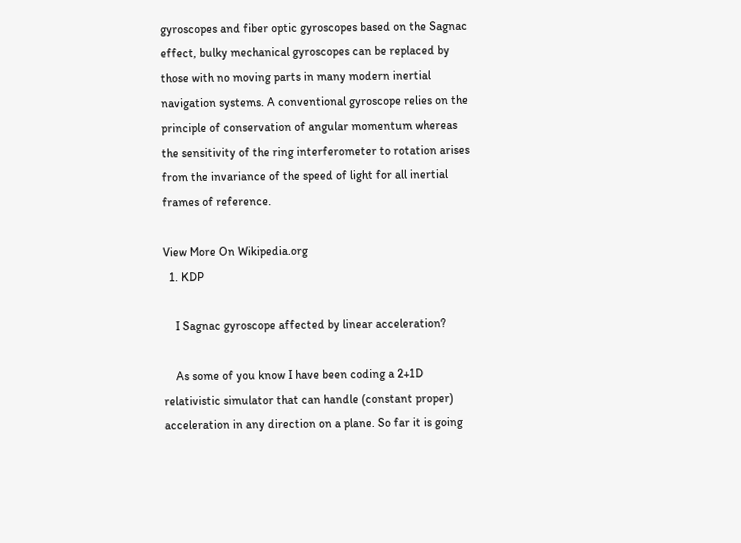gyroscopes and fiber optic gyroscopes based on the Sagnac effect, bulky mechanical gyroscopes can be replaced by those with no moving parts in many modern inertial navigation systems. A conventional gyroscope relies on the principle of conservation of angular momentum whereas the sensitivity of the ring interferometer to rotation arises from the invariance of the speed of light for all inertial frames of reference.

View More On Wikipedia.org
  1. KDP

    I Sagnac gyroscope affected by linear acceleration?

    As some of you know I have been coding a 2+1D relativistic simulator that can handle (constant proper) acceleration in any direction on a plane. So far it is going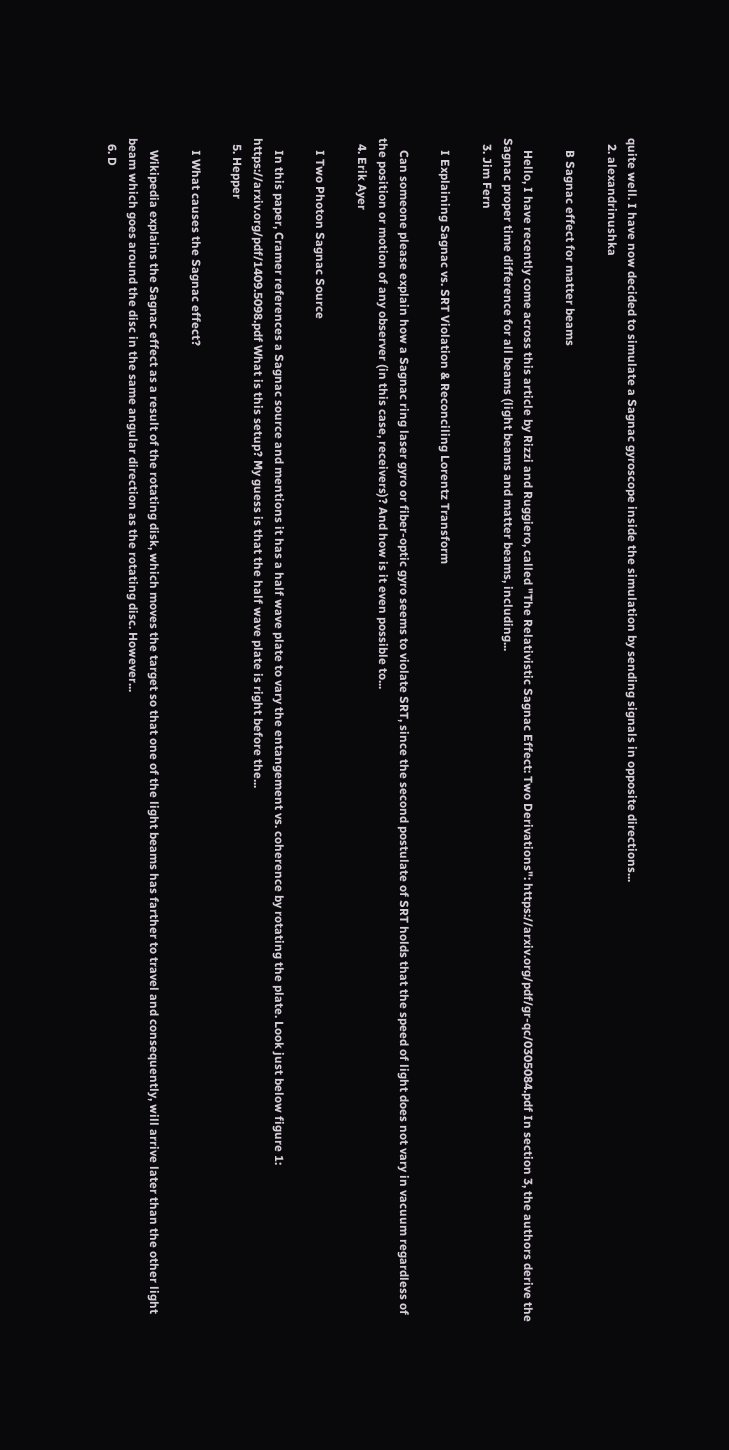quite well. I have now decided to simulate a Sagnac gyroscope inside the simulation by sending signals in opposite directions...
  2. alexandrinushka

    B Sagnac effect for matter beams

    Hello, I have recently come across this article by Rizzi and Ruggiero, called "The Relativistic Sagnac Effect: Two Derivations": https://arxiv.org/pdf/gr-qc/0305084.pdf In section 3, the authors derive the Sagnac proper time difference for all beams (light beams and matter beams, including...
  3. Jim Fern

    I Explaining Sagnac vs. SRT Violation & Reconciling Lorentz Transform

    Can someone please explain how a Sagnac ring laser gyro or fiber-optic gyro seems to violate SRT, since the second postulate of SRT holds that the speed of light does not vary in vacuum regardless of the position or motion of any observer (in this case, receivers)? And how is it even possible to...
  4. Erik Ayer

    I Two Photon Sagnac Source

    In this paper, Cramer references a Sagnac source and mentions it has a half wave plate to vary the entangement vs. coherence by rotating the plate. Look just below figure 1: https://arxiv.org/pdf/1409.5098.pdf What is this setup? My guess is that the half wave plate is right before the...
  5. Hepper

    I What causes the Sagnac effect?

    Wikipedia explains the Sagnac effect as a result of the rotating disk, which moves the target so that one of the light beams has farther to travel and consequently, will arrive later than the other light beam which goes around the disc in the same angular direction as the rotating disc. However...
  6. D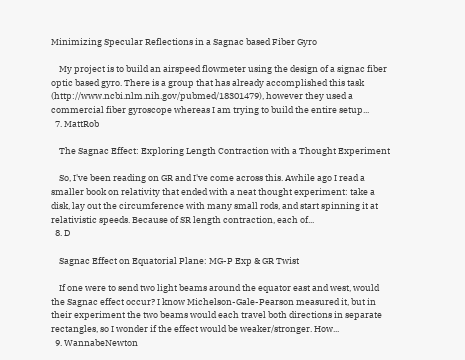Minimizing Specular Reflections in a Sagnac based Fiber Gyro

    My project is to build an airspeed flowmeter using the design of a signac fiber optic based gyro. There is a group that has already accomplished this task (http://www.ncbi.nlm.nih.gov/pubmed/18301479), however they used a commercial fiber gyroscope whereas I am trying to build the entire setup...
  7. MattRob

    The Sagnac Effect: Exploring Length Contraction with a Thought Experiment

    So, I've been reading on GR and I've come across this. Awhile ago I read a smaller book on relativity that ended with a neat thought experiment: take a disk, lay out the circumference with many small rods, and start spinning it at relativistic speeds. Because of SR length contraction, each of...
  8. D

    Sagnac Effect on Equatorial Plane: MG-P Exp & GR Twist

    If one were to send two light beams around the equator east and west, would the Sagnac effect occur? I know Michelson-Gale-Pearson measured it, but in their experiment the two beams would each travel both directions in separate rectangles, so I wonder if the effect would be weaker/stronger. How...
  9. WannabeNewton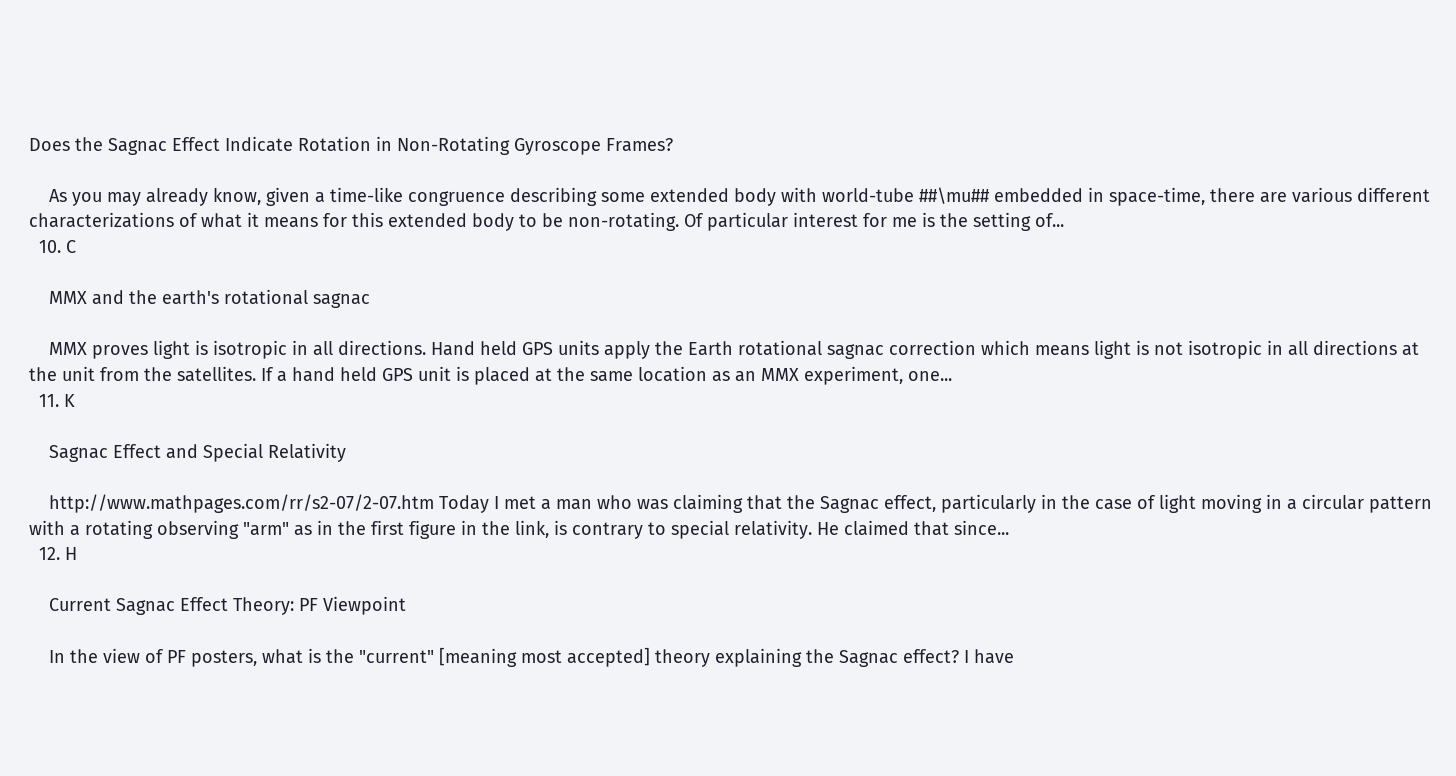Does the Sagnac Effect Indicate Rotation in Non-Rotating Gyroscope Frames?

    As you may already know, given a time-like congruence describing some extended body with world-tube ##\mu## embedded in space-time, there are various different characterizations of what it means for this extended body to be non-rotating. Of particular interest for me is the setting of...
  10. C

    MMX and the earth's rotational sagnac

    MMX proves light is isotropic in all directions. Hand held GPS units apply the Earth rotational sagnac correction which means light is not isotropic in all directions at the unit from the satellites. If a hand held GPS unit is placed at the same location as an MMX experiment, one...
  11. K

    Sagnac Effect and Special Relativity

    http://www.mathpages.com/rr/s2-07/2-07.htm Today I met a man who was claiming that the Sagnac effect, particularly in the case of light moving in a circular pattern with a rotating observing "arm" as in the first figure in the link, is contrary to special relativity. He claimed that since...
  12. H

    Current Sagnac Effect Theory: PF Viewpoint

    In the view of PF posters, what is the "current" [meaning most accepted] theory explaining the Sagnac effect? I have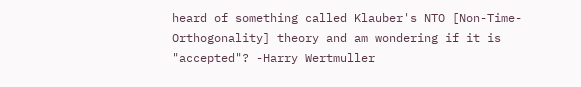heard of something called Klauber's NTO [Non-Time-Orthogonality] theory and am wondering if it is "accepted"? -Harry Wertmuller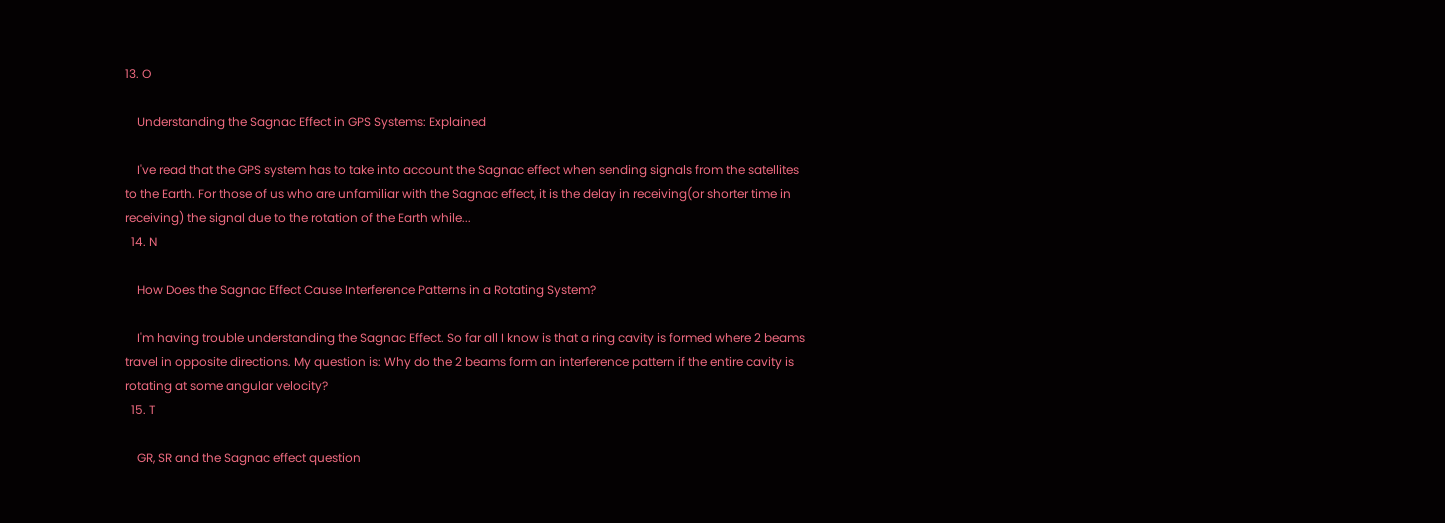13. O

    Understanding the Sagnac Effect in GPS Systems: Explained

    I've read that the GPS system has to take into account the Sagnac effect when sending signals from the satellites to the Earth. For those of us who are unfamiliar with the Sagnac effect, it is the delay in receiving(or shorter time in receiving) the signal due to the rotation of the Earth while...
  14. N

    How Does the Sagnac Effect Cause Interference Patterns in a Rotating System?

    I'm having trouble understanding the Sagnac Effect. So far all I know is that a ring cavity is formed where 2 beams travel in opposite directions. My question is: Why do the 2 beams form an interference pattern if the entire cavity is rotating at some angular velocity?
  15. T

    GR, SR and the Sagnac effect question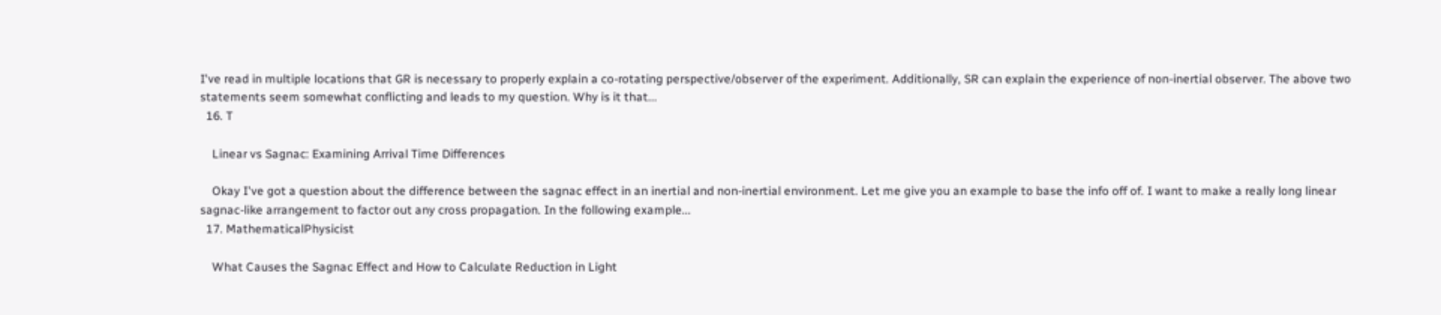I've read in multiple locations that GR is necessary to properly explain a co-rotating perspective/observer of the experiment. Additionally, SR can explain the experience of non-inertial observer. The above two statements seem somewhat conflicting and leads to my question. Why is it that...
  16. T

    Linear vs Sagnac: Examining Arrival Time Differences

    Okay I've got a question about the difference between the sagnac effect in an inertial and non-inertial environment. Let me give you an example to base the info off of. I want to make a really long linear sagnac-like arrangement to factor out any cross propagation. In the following example...
  17. MathematicalPhysicist

    What Causes the Sagnac Effect and How to Calculate Reduction in Light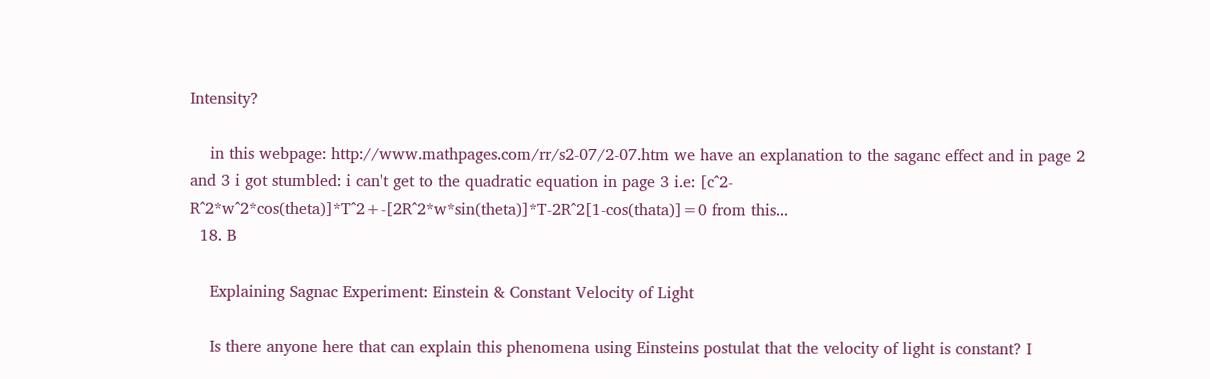Intensity?

    in this webpage: http://www.mathpages.com/rr/s2-07/2-07.htm we have an explanation to the saganc effect and in page 2 and 3 i got stumbled: i can't get to the quadratic equation in page 3 i.e: [c^2-R^2*w^2*cos(theta)]*T^2+-[2R^2*w*sin(theta)]*T-2R^2[1-cos(thata)]=0 from this...
  18. B

    Explaining Sagnac Experiment: Einstein & Constant Velocity of Light

    Is there anyone here that can explain this phenomena using Einsteins postulat that the velocity of light is constant? I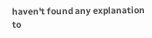haven't found any explanation to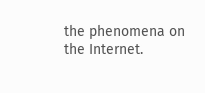the phenomena on the Internet.